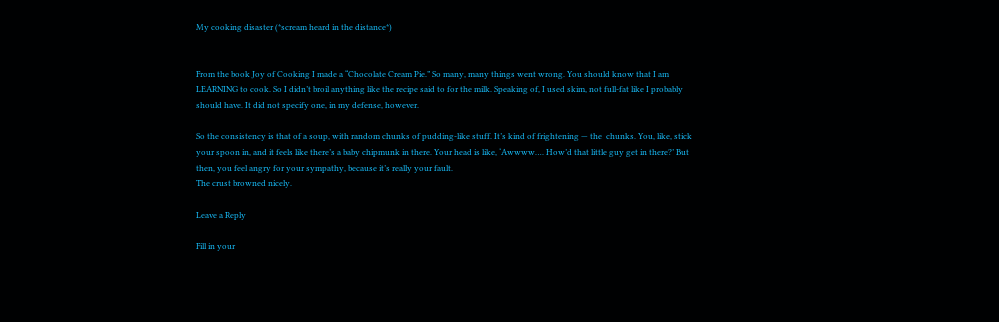My cooking disaster (*scream heard in the distance*)


From the book Joy of Cooking I made a “Chocolate Cream Pie.” So many, many things went wrong. You should know that I am LEARNING to cook. So I didn’t broil anything like the recipe said to for the milk. Speaking of, I used skim, not full-fat like I probably should have. It did not specify one, in my defense, however.

So the consistency is that of a soup, with random chunks of pudding-like stuff. It’s kind of frightening — the  chunks. You, like, stick your spoon in, and it feels like there’s a baby chipmunk in there. Your head is like, ‘Awwww…. How’d that little guy get in there?’ But then, you feel angry for your sympathy, because it’s really your fault.
The crust browned nicely.

Leave a Reply

Fill in your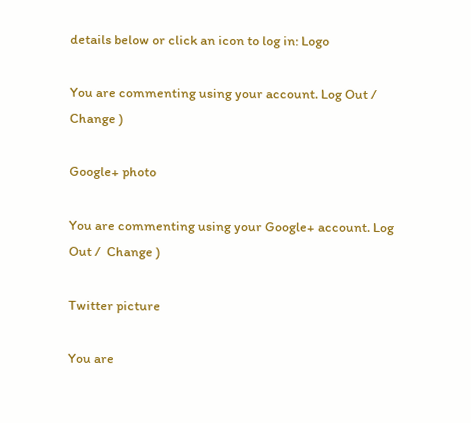details below or click an icon to log in: Logo

You are commenting using your account. Log Out /  Change )

Google+ photo

You are commenting using your Google+ account. Log Out /  Change )

Twitter picture

You are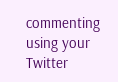commenting using your Twitter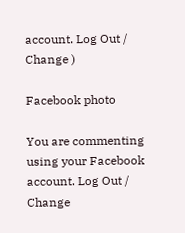account. Log Out /  Change )

Facebook photo

You are commenting using your Facebook account. Log Out /  Change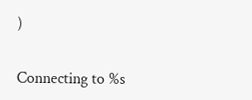)


Connecting to %s